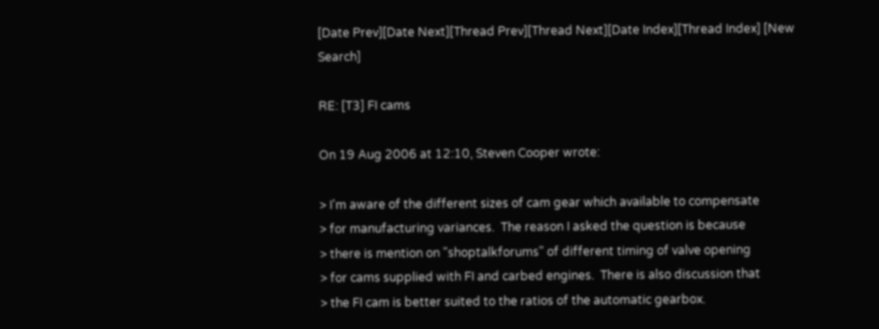[Date Prev][Date Next][Thread Prev][Thread Next][Date Index][Thread Index] [New Search]

RE: [T3] FI cams

On 19 Aug 2006 at 12:10, Steven Cooper wrote:

> I'm aware of the different sizes of cam gear which available to compensate
> for manufacturing variances.  The reason I asked the question is because
> there is mention on "shoptalkforums" of different timing of valve opening
> for cams supplied with FI and carbed engines.  There is also discussion that
> the FI cam is better suited to the ratios of the automatic gearbox.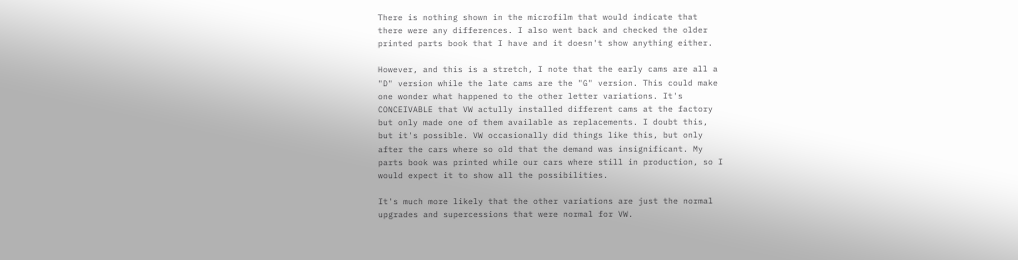There is nothing shown in the microfilm that would indicate that
there were any differences. I also went back and checked the older
printed parts book that I have and it doesn't show anything either.

However, and this is a stretch, I note that the early cams are all a
"D" version while the late cams are the "G" version. This could make
one wonder what happened to the other letter variations. It's
CONCEIVABLE that VW actully installed different cams at the factory
but only made one of them available as replacements. I doubt this,
but it's possible. VW occasionally did things like this, but only
after the cars where so old that the demand was insignificant. My
parts book was printed while our cars where still in production, so I
would expect it to show all the possibilities.

It's much more likely that the other variations are just the normal
upgrades and supercessions that were normal for VW.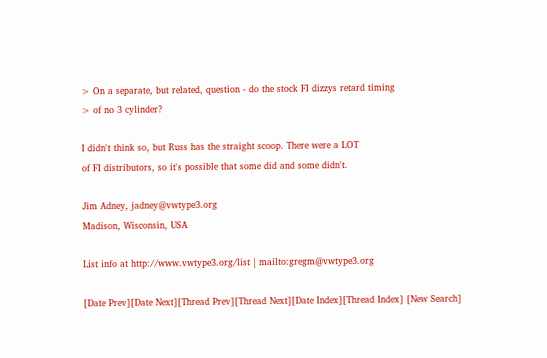> On a separate, but related, question - do the stock FI dizzys retard timing
> of no 3 cylinder?

I didn't think so, but Russ has the straight scoop. There were a LOT
of FI distributors, so it's possible that some did and some didn't.

Jim Adney, jadney@vwtype3.org
Madison, Wisconsin, USA

List info at http://www.vwtype3.org/list | mailto:gregm@vwtype3.org

[Date Prev][Date Next][Thread Prev][Thread Next][Date Index][Thread Index] [New Search]